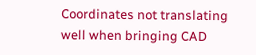Coordinates not translating well when bringing CAD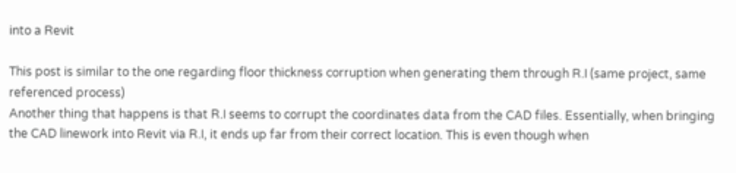into a Revit

This post is similar to the one regarding floor thickness corruption when generating them through R.I (same project, same referenced process)
Another thing that happens is that R.I seems to corrupt the coordinates data from the CAD files. Essentially, when bringing the CAD linework into Revit via R.I, it ends up far from their correct location. This is even though when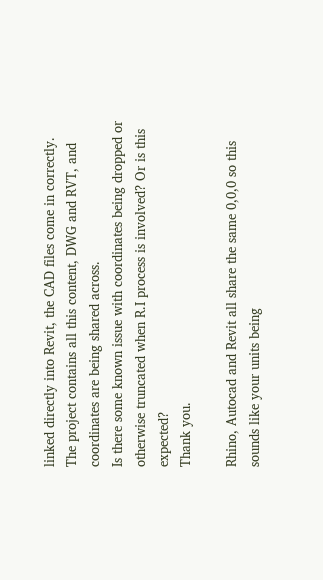linked directly into Revit, the CAD files come in correctly. The project contains all this content, DWG and RVT, and coordinates are being shared across.
Is there some known issue with coordinates being dropped or otherwise truncated when R.I process is involved? Or is this expected?
Thank you.

Rhino, Autocad and Revit all share the same 0,0,0 so this sounds like your units being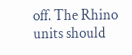off. The Rhino units should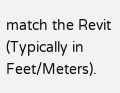match the Revit (Typically in Feet/Meters).